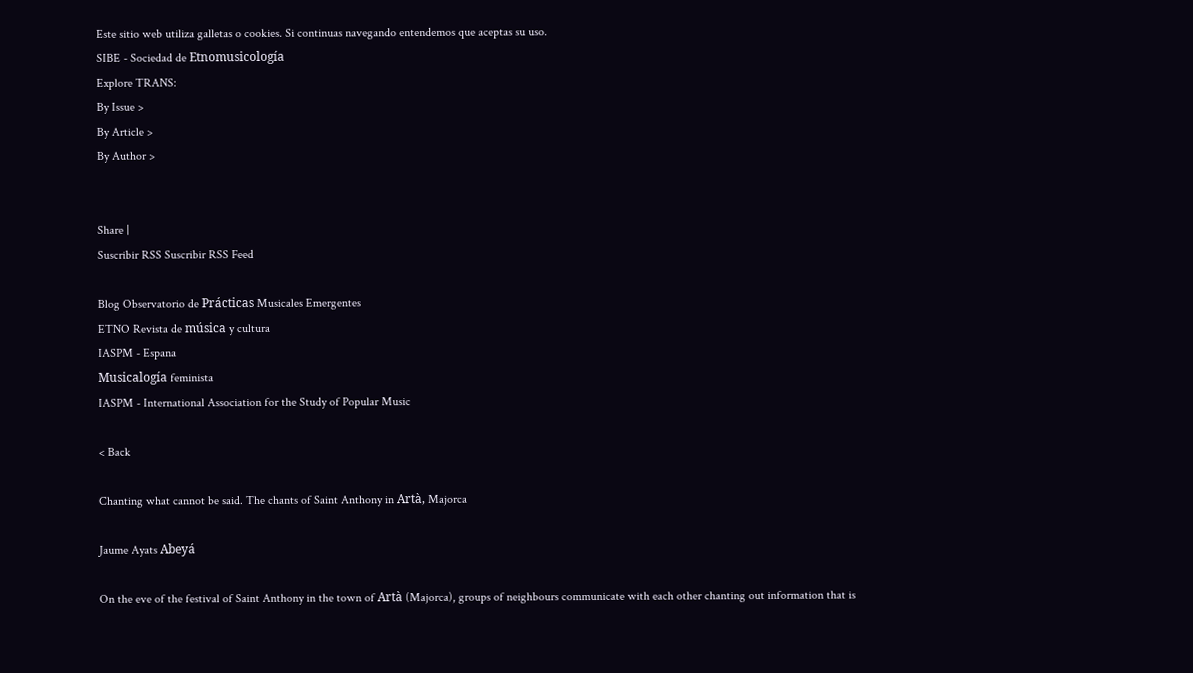Este sitio web utiliza galletas o cookies. Si continuas navegando entendemos que aceptas su uso.
SIBE - Sociedad de Etnomusicología
Explore TRANS:
By Issue >
By Article >
By Author >


Share |
Suscribir RSS Suscribir RSS Feed

Blog Observatorio de Prácticas Musicales Emergentes
ETNO Revista de música y cultura
IASPM - Espana
Musicalogía feminista
IASPM - International Association for the Study of Popular Music

< Back

Chanting what cannot be said. The chants of Saint Anthony in Artà, Majorca

Jaume Ayats Abeyá

On the eve of the festival of Saint Anthony in the town of Artà (Majorca), groups of neighbours communicate with each other chanting out information that is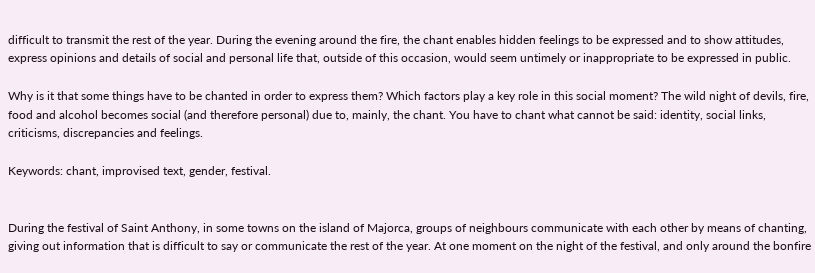difficult to transmit the rest of the year. During the evening around the fire, the chant enables hidden feelings to be expressed and to show attitudes, express opinions and details of social and personal life that, outside of this occasion, would seem untimely or inappropriate to be expressed in public.

Why is it that some things have to be chanted in order to express them? Which factors play a key role in this social moment? The wild night of devils, fire, food and alcohol becomes social (and therefore personal) due to, mainly, the chant. You have to chant what cannot be said: identity, social links, criticisms, discrepancies and feelings.

Keywords: chant, improvised text, gender, festival.


During the festival of Saint Anthony, in some towns on the island of Majorca, groups of neighbours communicate with each other by means of chanting, giving out information that is difficult to say or communicate the rest of the year. At one moment on the night of the festival, and only around the bonfire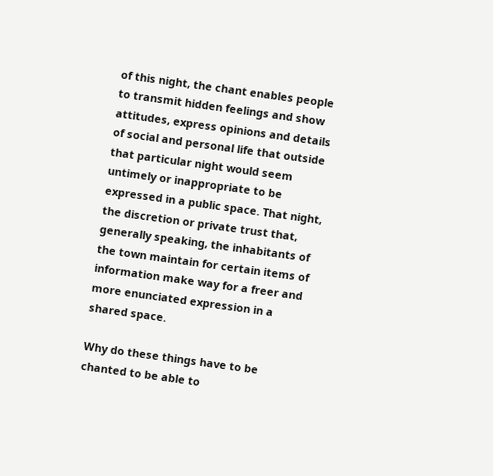of this night, the chant enables people to transmit hidden feelings and show attitudes, express opinions and details of social and personal life that outside that particular night would seem untimely or inappropriate to be expressed in a public space. That night, the discretion or private trust that, generally speaking, the inhabitants of the town maintain for certain items of information make way for a freer and more enunciated expression in a shared space.

Why do these things have to be chanted to be able to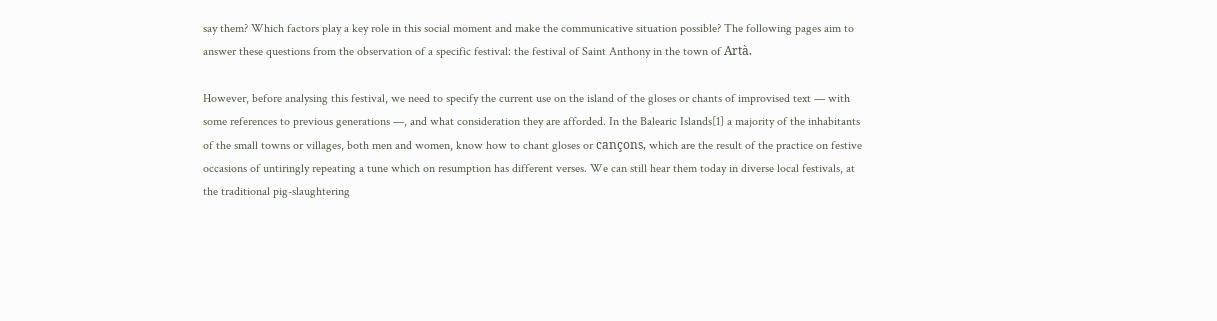say them? Which factors play a key role in this social moment and make the communicative situation possible? The following pages aim to answer these questions from the observation of a specific festival: the festival of Saint Anthony in the town of Artà.

However, before analysing this festival, we need to specify the current use on the island of the gloses or chants of improvised text — with some references to previous generations —, and what consideration they are afforded. In the Balearic Islands[1] a majority of the inhabitants of the small towns or villages, both men and women, know how to chant gloses or cançons, which are the result of the practice on festive occasions of untiringly repeating a tune which on resumption has different verses. We can still hear them today in diverse local festivals, at the traditional pig-slaughtering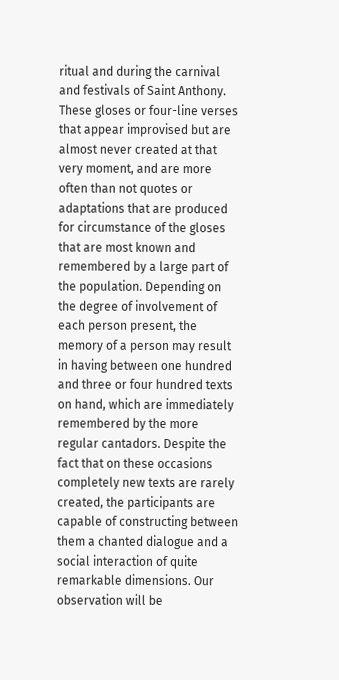ritual and during the carnival and festivals of Saint Anthony. These gloses or four-line verses that appear improvised but are almost never created at that very moment, and are more often than not quotes or adaptations that are produced for circumstance of the gloses that are most known and remembered by a large part of the population. Depending on the degree of involvement of each person present, the memory of a person may result in having between one hundred and three or four hundred texts on hand, which are immediately remembered by the more regular cantadors. Despite the fact that on these occasions completely new texts are rarely created, the participants are capable of constructing between them a chanted dialogue and a social interaction of quite remarkable dimensions. Our observation will be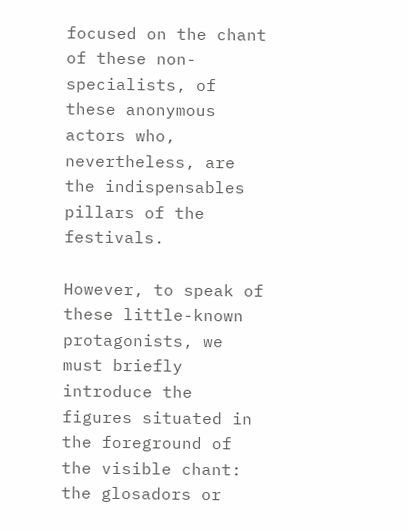focused on the chant of these non-specialists, of these anonymous actors who, nevertheless, are the indispensables pillars of the festivals.

However, to speak of these little-known protagonists, we must briefly introduce the figures situated in the foreground of the visible chant: the glosadors or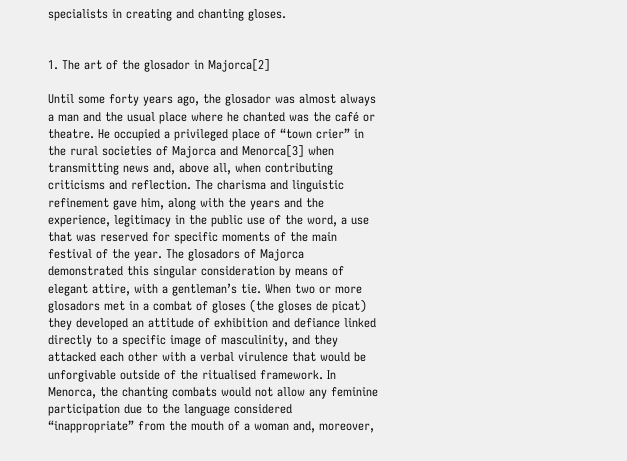specialists in creating and chanting gloses.


1. The art of the glosador in Majorca[2]

Until some forty years ago, the glosador was almost always a man and the usual place where he chanted was the café or theatre. He occupied a privileged place of “town crier” in the rural societies of Majorca and Menorca[3] when transmitting news and, above all, when contributing criticisms and reflection. The charisma and linguistic refinement gave him, along with the years and the experience, legitimacy in the public use of the word, a use that was reserved for specific moments of the main festival of the year. The glosadors of Majorca demonstrated this singular consideration by means of elegant attire, with a gentleman’s tie. When two or more glosadors met in a combat of gloses (the gloses de picat) they developed an attitude of exhibition and defiance linked directly to a specific image of masculinity, and they attacked each other with a verbal virulence that would be unforgivable outside of the ritualised framework. In Menorca, the chanting combats would not allow any feminine participation due to the language considered “inappropriate” from the mouth of a woman and, moreover,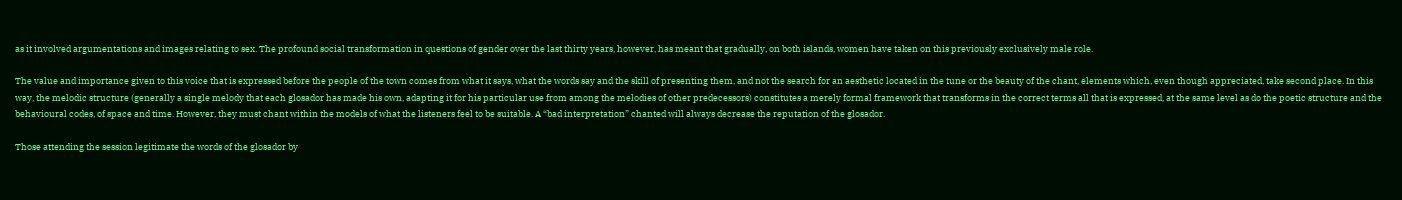as it involved argumentations and images relating to sex. The profound social transformation in questions of gender over the last thirty years, however, has meant that gradually, on both islands, women have taken on this previously exclusively male role.

The value and importance given to this voice that is expressed before the people of the town comes from what it says, what the words say and the skill of presenting them, and not the search for an aesthetic located in the tune or the beauty of the chant, elements which, even though appreciated, take second place. In this way, the melodic structure (generally a single melody that each glosador has made his own, adapting it for his particular use from among the melodies of other predecessors) constitutes a merely formal framework that transforms in the correct terms all that is expressed, at the same level as do the poetic structure and the behavioural codes, of space and time. However, they must chant within the models of what the listeners feel to be suitable. A “bad interpretation” chanted will always decrease the reputation of the glosador.

Those attending the session legitimate the words of the glosador by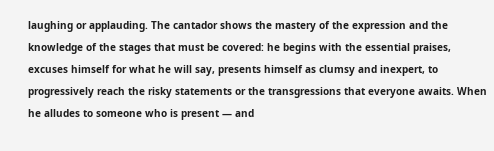laughing or applauding. The cantador shows the mastery of the expression and the knowledge of the stages that must be covered: he begins with the essential praises, excuses himself for what he will say, presents himself as clumsy and inexpert, to progressively reach the risky statements or the transgressions that everyone awaits. When he alludes to someone who is present — and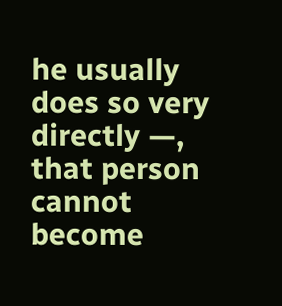he usually does so very directly —, that person cannot become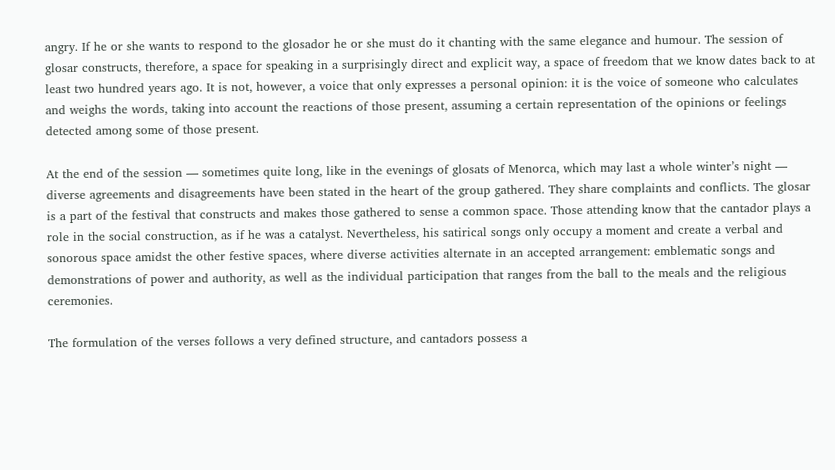angry. If he or she wants to respond to the glosador he or she must do it chanting with the same elegance and humour. The session of glosar constructs, therefore, a space for speaking in a surprisingly direct and explicit way, a space of freedom that we know dates back to at least two hundred years ago. It is not, however, a voice that only expresses a personal opinion: it is the voice of someone who calculates and weighs the words, taking into account the reactions of those present, assuming a certain representation of the opinions or feelings detected among some of those present.

At the end of the session — sometimes quite long, like in the evenings of glosats of Menorca, which may last a whole winter’s night — diverse agreements and disagreements have been stated in the heart of the group gathered. They share complaints and conflicts. The glosar is a part of the festival that constructs and makes those gathered to sense a common space. Those attending know that the cantador plays a role in the social construction, as if he was a catalyst. Nevertheless, his satirical songs only occupy a moment and create a verbal and sonorous space amidst the other festive spaces, where diverse activities alternate in an accepted arrangement: emblematic songs and demonstrations of power and authority, as well as the individual participation that ranges from the ball to the meals and the religious ceremonies.

The formulation of the verses follows a very defined structure, and cantadors possess a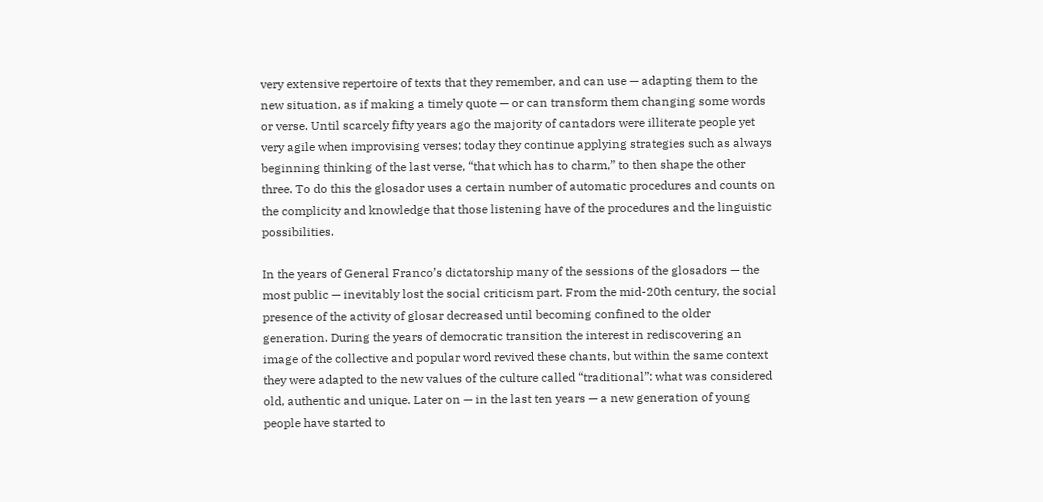very extensive repertoire of texts that they remember, and can use — adapting them to the new situation, as if making a timely quote — or can transform them changing some words or verse. Until scarcely fifty years ago the majority of cantadors were illiterate people yet very agile when improvising verses; today they continue applying strategies such as always beginning thinking of the last verse, “that which has to charm,” to then shape the other three. To do this the glosador uses a certain number of automatic procedures and counts on the complicity and knowledge that those listening have of the procedures and the linguistic possibilities.

In the years of General Franco’s dictatorship many of the sessions of the glosadors — the most public — inevitably lost the social criticism part. From the mid-20th century, the social presence of the activity of glosar decreased until becoming confined to the older generation. During the years of democratic transition the interest in rediscovering an image of the collective and popular word revived these chants, but within the same context they were adapted to the new values of the culture called “traditional”: what was considered old, authentic and unique. Later on — in the last ten years — a new generation of young people have started to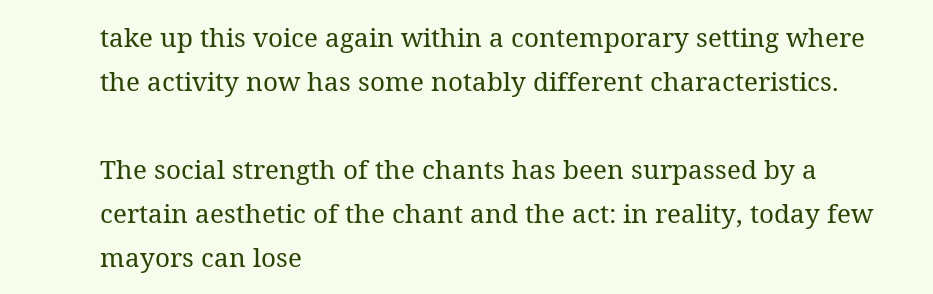take up this voice again within a contemporary setting where the activity now has some notably different characteristics.

The social strength of the chants has been surpassed by a certain aesthetic of the chant and the act: in reality, today few mayors can lose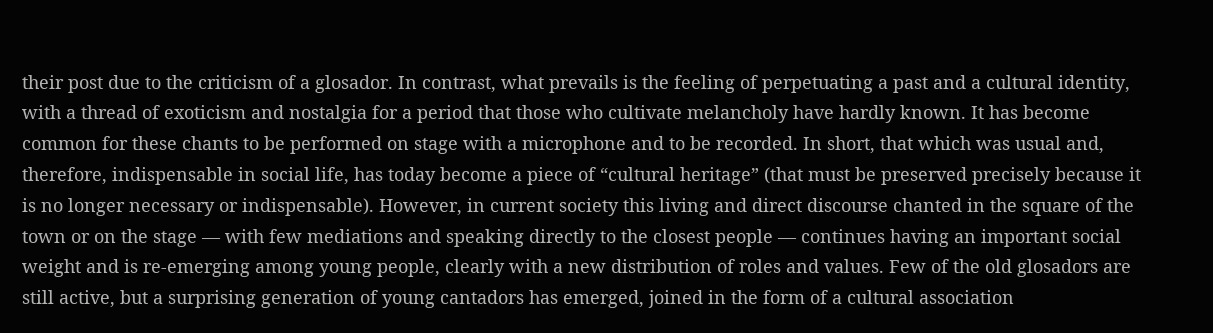their post due to the criticism of a glosador. In contrast, what prevails is the feeling of perpetuating a past and a cultural identity, with a thread of exoticism and nostalgia for a period that those who cultivate melancholy have hardly known. It has become common for these chants to be performed on stage with a microphone and to be recorded. In short, that which was usual and, therefore, indispensable in social life, has today become a piece of “cultural heritage” (that must be preserved precisely because it is no longer necessary or indispensable). However, in current society this living and direct discourse chanted in the square of the town or on the stage — with few mediations and speaking directly to the closest people — continues having an important social weight and is re-emerging among young people, clearly with a new distribution of roles and values. Few of the old glosadors are still active, but a surprising generation of young cantadors has emerged, joined in the form of a cultural association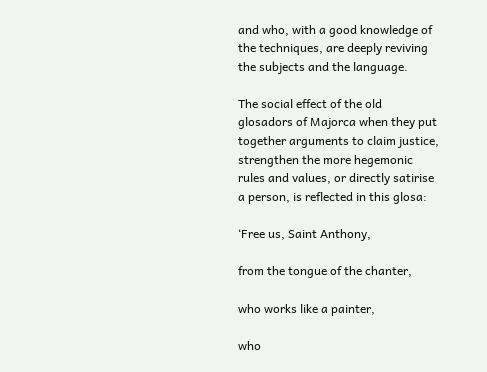and who, with a good knowledge of the techniques, are deeply reviving the subjects and the language.

The social effect of the old glosadors of Majorca when they put together arguments to claim justice, strengthen the more hegemonic rules and values, or directly satirise a person, is reflected in this glosa:

‘Free us, Saint Anthony,

from the tongue of the chanter,

who works like a painter,

who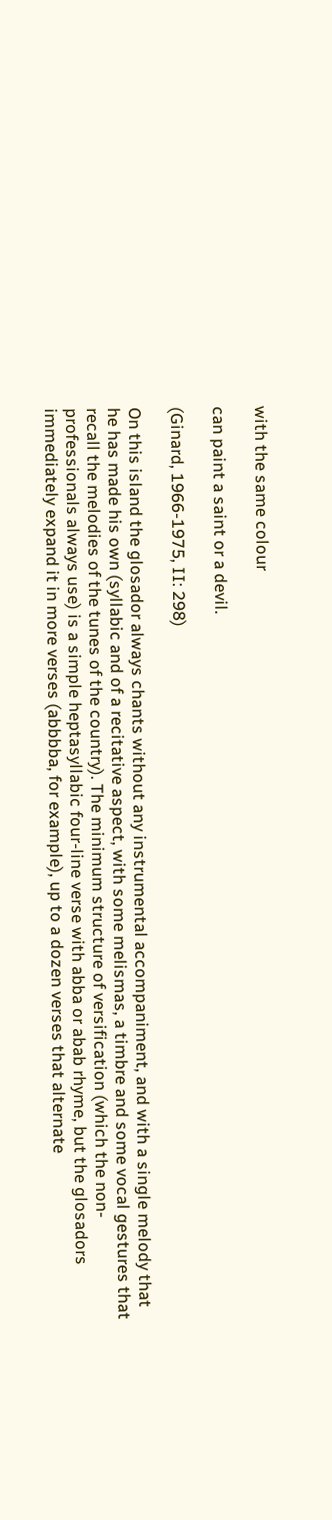with the same colour

can paint a saint or a devil.

(Ginard, 1966-1975, II: 298)

On this island the glosador always chants without any instrumental accompaniment, and with a single melody that he has made his own (syllabic and of a recitative aspect, with some melismas, a timbre and some vocal gestures that recall the melodies of the tunes of the country). The minimum structure of versification (which the non-professionals always use) is a simple heptasyllabic four-line verse with abba or abab rhyme, but the glosadors immediately expand it in more verses (abbbba, for example), up to a dozen verses that alternate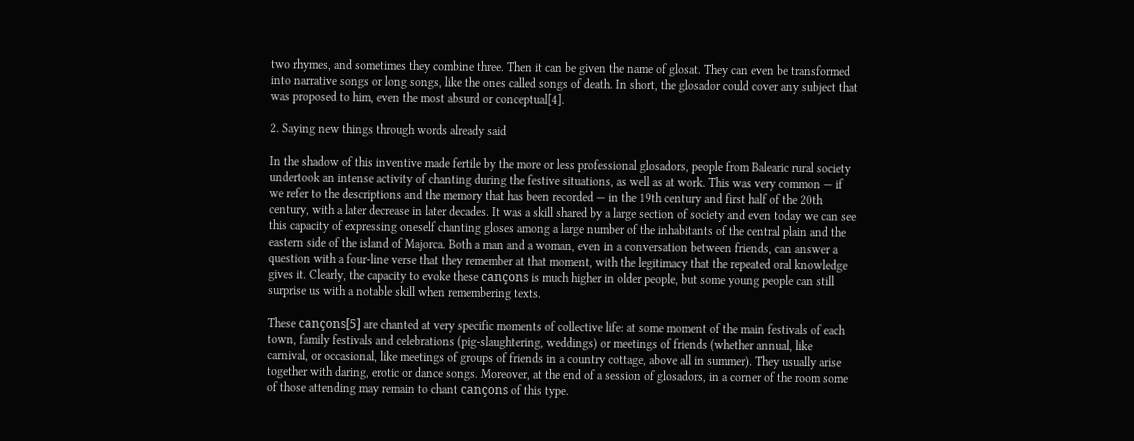two rhymes, and sometimes they combine three. Then it can be given the name of glosat. They can even be transformed into narrative songs or long songs, like the ones called songs of death. In short, the glosador could cover any subject that was proposed to him, even the most absurd or conceptual[4].

2. Saying new things through words already said

In the shadow of this inventive made fertile by the more or less professional glosadors, people from Balearic rural society undertook an intense activity of chanting during the festive situations, as well as at work. This was very common — if we refer to the descriptions and the memory that has been recorded — in the 19th century and first half of the 20th century, with a later decrease in later decades. It was a skill shared by a large section of society and even today we can see this capacity of expressing oneself chanting gloses among a large number of the inhabitants of the central plain and the eastern side of the island of Majorca. Both a man and a woman, even in a conversation between friends, can answer a question with a four-line verse that they remember at that moment, with the legitimacy that the repeated oral knowledge gives it. Clearly, the capacity to evoke these cançons is much higher in older people, but some young people can still surprise us with a notable skill when remembering texts.

These cançons[5] are chanted at very specific moments of collective life: at some moment of the main festivals of each town, family festivals and celebrations (pig-slaughtering, weddings) or meetings of friends (whether annual, like carnival, or occasional, like meetings of groups of friends in a country cottage, above all in summer). They usually arise together with daring, erotic or dance songs. Moreover, at the end of a session of glosadors, in a corner of the room some of those attending may remain to chant cançons of this type.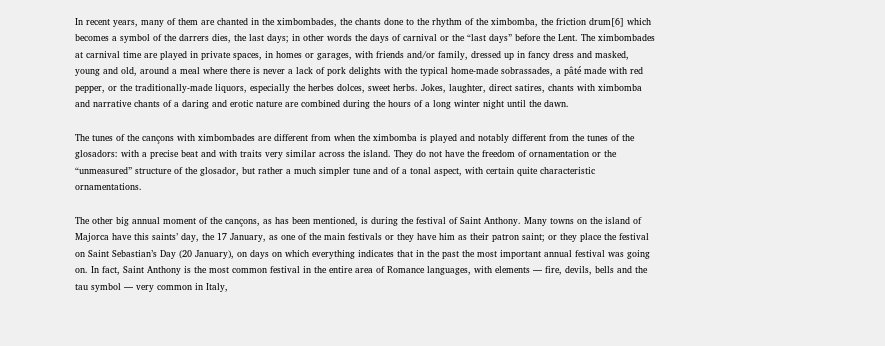In recent years, many of them are chanted in the ximbombades, the chants done to the rhythm of the ximbomba, the friction drum[6] which becomes a symbol of the darrers dies, the last days; in other words the days of carnival or the “last days” before the Lent. The ximbombades at carnival time are played in private spaces, in homes or garages, with friends and/or family, dressed up in fancy dress and masked, young and old, around a meal where there is never a lack of pork delights with the typical home-made sobrassades, a pâté made with red pepper, or the traditionally-made liquors, especially the herbes dolces, sweet herbs. Jokes, laughter, direct satires, chants with ximbomba and narrative chants of a daring and erotic nature are combined during the hours of a long winter night until the dawn.

The tunes of the cançons with ximbombades are different from when the ximbomba is played and notably different from the tunes of the glosadors: with a precise beat and with traits very similar across the island. They do not have the freedom of ornamentation or the “unmeasured” structure of the glosador, but rather a much simpler tune and of a tonal aspect, with certain quite characteristic ornamentations.

The other big annual moment of the cançons, as has been mentioned, is during the festival of Saint Anthony. Many towns on the island of Majorca have this saints’ day, the 17 January, as one of the main festivals or they have him as their patron saint; or they place the festival on Saint Sebastian’s Day (20 January), on days on which everything indicates that in the past the most important annual festival was going on. In fact, Saint Anthony is the most common festival in the entire area of Romance languages, with elements — fire, devils, bells and the tau symbol — very common in Italy,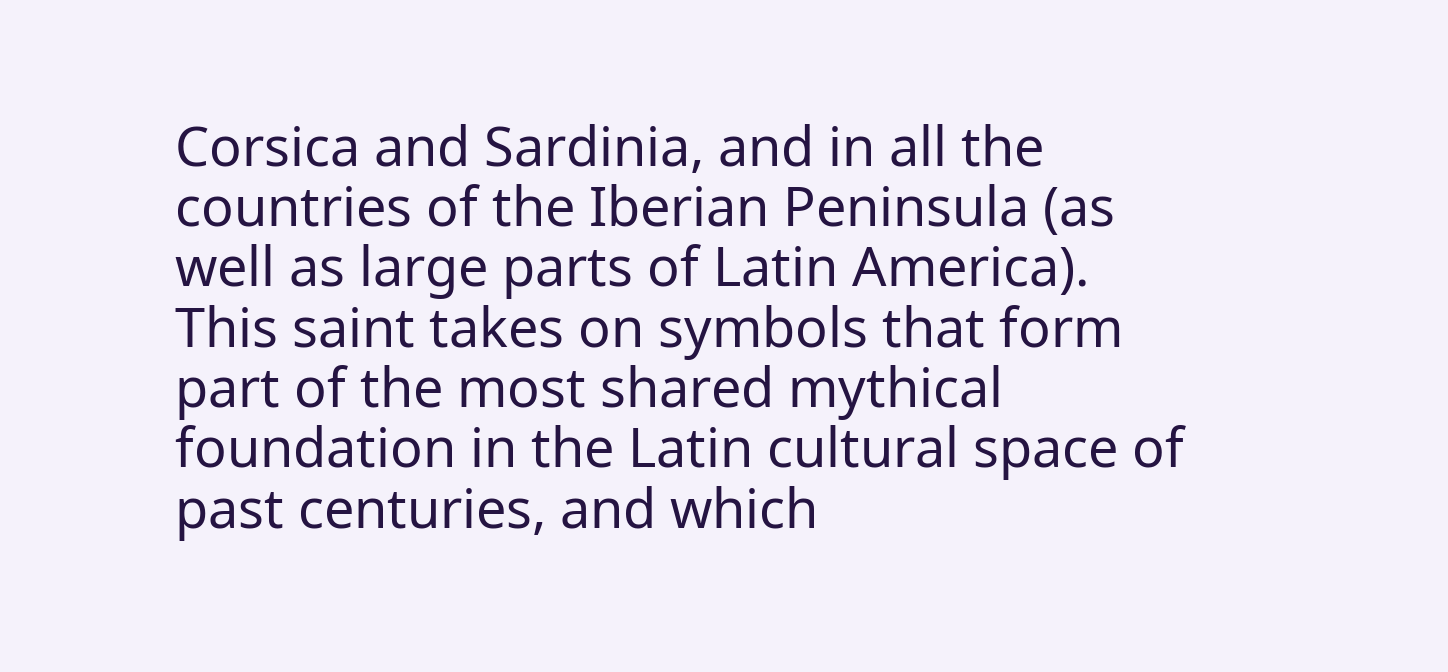Corsica and Sardinia, and in all the countries of the Iberian Peninsula (as well as large parts of Latin America). This saint takes on symbols that form part of the most shared mythical foundation in the Latin cultural space of past centuries, and which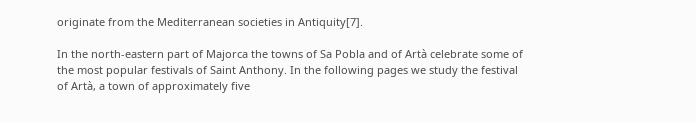originate from the Mediterranean societies in Antiquity[7].

In the north-eastern part of Majorca the towns of Sa Pobla and of Artà celebrate some of the most popular festivals of Saint Anthony. In the following pages we study the festival of Artà, a town of approximately five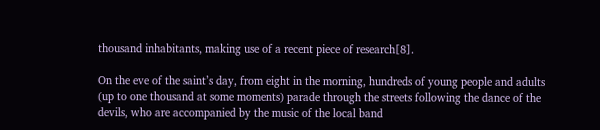thousand inhabitants, making use of a recent piece of research[8].

On the eve of the saint’s day, from eight in the morning, hundreds of young people and adults (up to one thousand at some moments) parade through the streets following the dance of the devils, who are accompanied by the music of the local band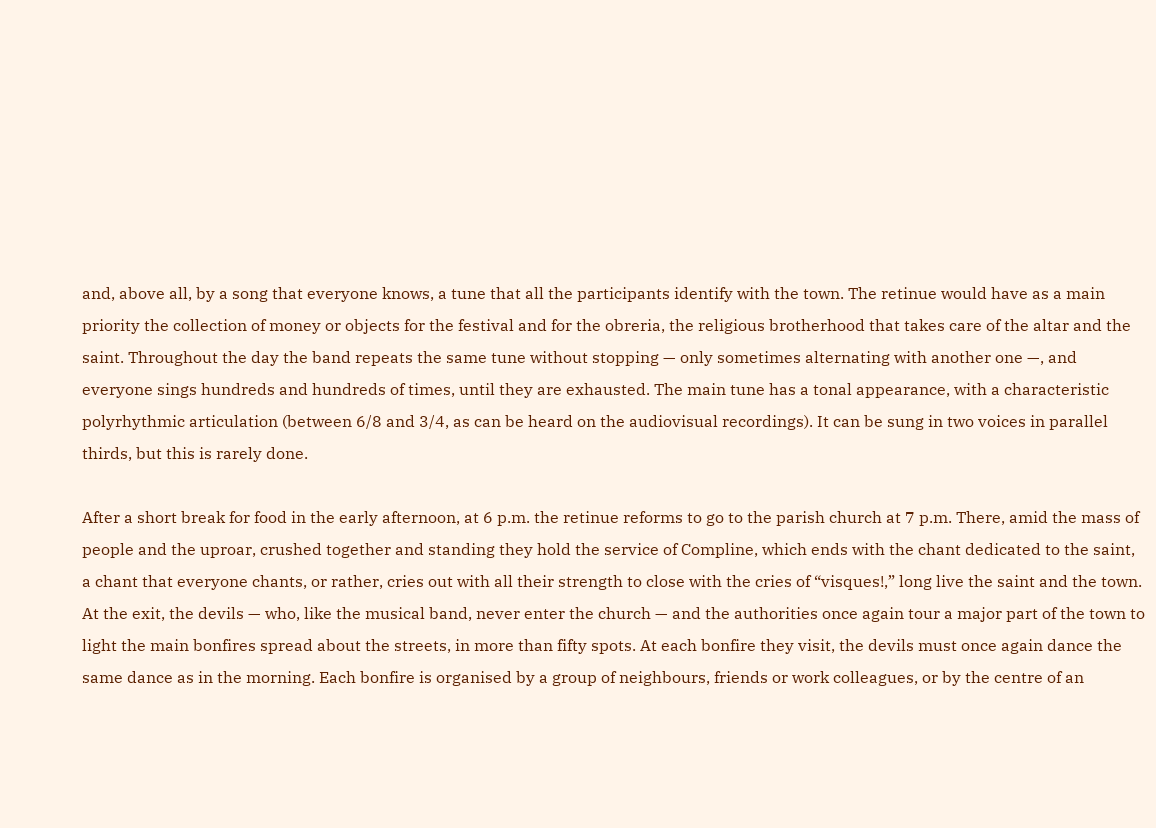and, above all, by a song that everyone knows, a tune that all the participants identify with the town. The retinue would have as a main priority the collection of money or objects for the festival and for the obreria, the religious brotherhood that takes care of the altar and the saint. Throughout the day the band repeats the same tune without stopping — only sometimes alternating with another one —, and everyone sings hundreds and hundreds of times, until they are exhausted. The main tune has a tonal appearance, with a characteristic polyrhythmic articulation (between 6/8 and 3/4, as can be heard on the audiovisual recordings). It can be sung in two voices in parallel thirds, but this is rarely done.

After a short break for food in the early afternoon, at 6 p.m. the retinue reforms to go to the parish church at 7 p.m. There, amid the mass of people and the uproar, crushed together and standing they hold the service of Compline, which ends with the chant dedicated to the saint, a chant that everyone chants, or rather, cries out with all their strength to close with the cries of “visques!,” long live the saint and the town. At the exit, the devils — who, like the musical band, never enter the church — and the authorities once again tour a major part of the town to light the main bonfires spread about the streets, in more than fifty spots. At each bonfire they visit, the devils must once again dance the same dance as in the morning. Each bonfire is organised by a group of neighbours, friends or work colleagues, or by the centre of an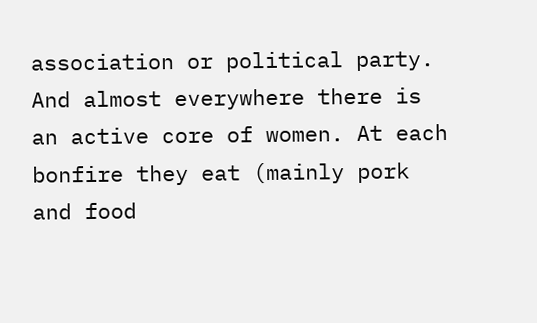association or political party. And almost everywhere there is an active core of women. At each bonfire they eat (mainly pork and food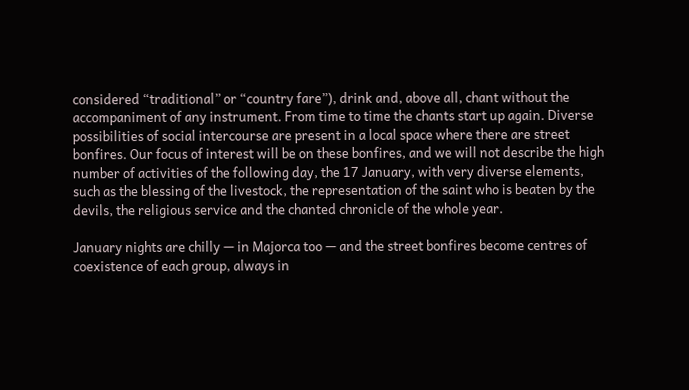considered “traditional” or “country fare”), drink and, above all, chant without the accompaniment of any instrument. From time to time the chants start up again. Diverse possibilities of social intercourse are present in a local space where there are street bonfires. Our focus of interest will be on these bonfires, and we will not describe the high number of activities of the following day, the 17 January, with very diverse elements, such as the blessing of the livestock, the representation of the saint who is beaten by the devils, the religious service and the chanted chronicle of the whole year.

January nights are chilly — in Majorca too — and the street bonfires become centres of coexistence of each group, always in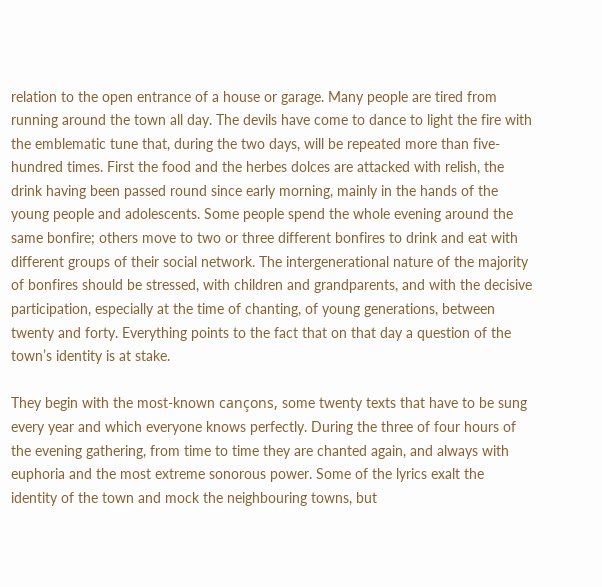relation to the open entrance of a house or garage. Many people are tired from running around the town all day. The devils have come to dance to light the fire with the emblematic tune that, during the two days, will be repeated more than five-hundred times. First the food and the herbes dolces are attacked with relish, the drink having been passed round since early morning, mainly in the hands of the young people and adolescents. Some people spend the whole evening around the same bonfire; others move to two or three different bonfires to drink and eat with different groups of their social network. The intergenerational nature of the majority of bonfires should be stressed, with children and grandparents, and with the decisive participation, especially at the time of chanting, of young generations, between twenty and forty. Everything points to the fact that on that day a question of the town’s identity is at stake.

They begin with the most-known cançons, some twenty texts that have to be sung every year and which everyone knows perfectly. During the three of four hours of the evening gathering, from time to time they are chanted again, and always with euphoria and the most extreme sonorous power. Some of the lyrics exalt the identity of the town and mock the neighbouring towns, but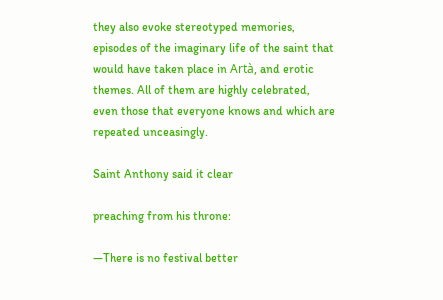they also evoke stereotyped memories, episodes of the imaginary life of the saint that would have taken place in Artà, and erotic themes. All of them are highly celebrated, even those that everyone knows and which are repeated unceasingly.

Saint Anthony said it clear

preaching from his throne:

—There is no festival better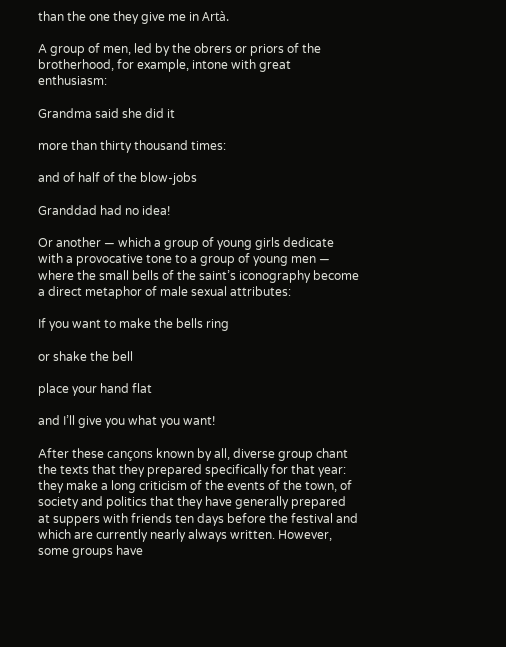than the one they give me in Artà.

A group of men, led by the obrers or priors of the brotherhood, for example, intone with great enthusiasm:

Grandma said she did it

more than thirty thousand times:

and of half of the blow-jobs

Granddad had no idea!

Or another — which a group of young girls dedicate with a provocative tone to a group of young men — where the small bells of the saint’s iconography become a direct metaphor of male sexual attributes:

If you want to make the bells ring

or shake the bell

place your hand flat

and I’ll give you what you want!

After these cançons known by all, diverse group chant the texts that they prepared specifically for that year: they make a long criticism of the events of the town, of society and politics that they have generally prepared at suppers with friends ten days before the festival and which are currently nearly always written. However, some groups have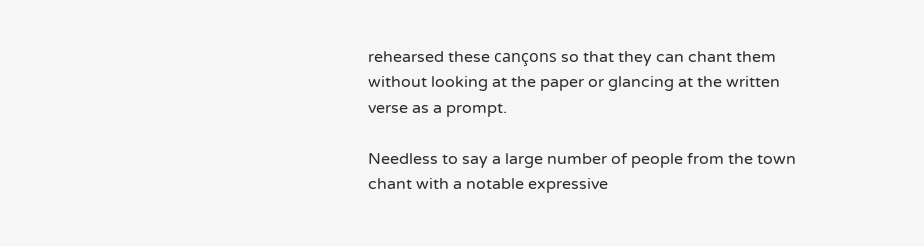rehearsed these cançons so that they can chant them without looking at the paper or glancing at the written verse as a prompt.

Needless to say a large number of people from the town chant with a notable expressive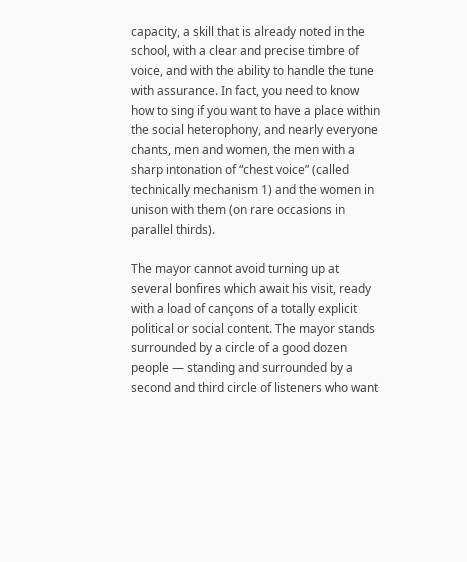capacity, a skill that is already noted in the school, with a clear and precise timbre of voice, and with the ability to handle the tune with assurance. In fact, you need to know how to sing if you want to have a place within the social heterophony, and nearly everyone chants, men and women, the men with a sharp intonation of “chest voice” (called technically mechanism 1) and the women in unison with them (on rare occasions in parallel thirds).

The mayor cannot avoid turning up at several bonfires which await his visit, ready with a load of cançons of a totally explicit political or social content. The mayor stands surrounded by a circle of a good dozen people — standing and surrounded by a second and third circle of listeners who want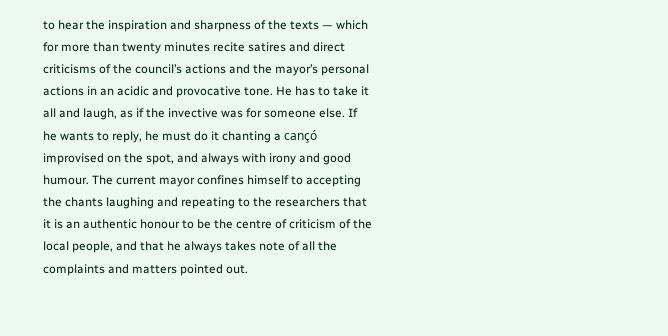to hear the inspiration and sharpness of the texts — which for more than twenty minutes recite satires and direct criticisms of the council’s actions and the mayor’s personal actions in an acidic and provocative tone. He has to take it all and laugh, as if the invective was for someone else. If he wants to reply, he must do it chanting a cançó improvised on the spot, and always with irony and good humour. The current mayor confines himself to accepting the chants laughing and repeating to the researchers that it is an authentic honour to be the centre of criticism of the local people, and that he always takes note of all the complaints and matters pointed out.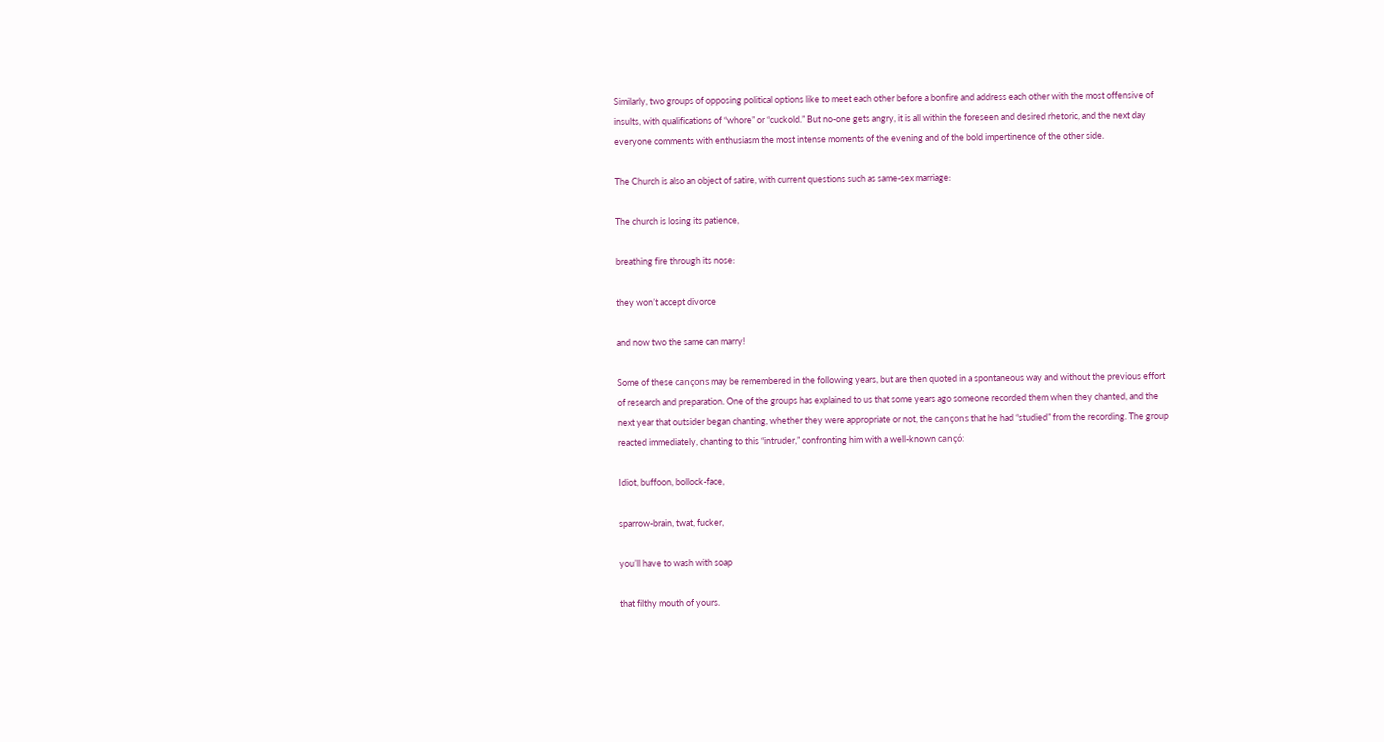Similarly, two groups of opposing political options like to meet each other before a bonfire and address each other with the most offensive of insults, with qualifications of “whore” or “cuckold.” But no-one gets angry, it is all within the foreseen and desired rhetoric, and the next day everyone comments with enthusiasm the most intense moments of the evening and of the bold impertinence of the other side.

The Church is also an object of satire, with current questions such as same-sex marriage:

The church is losing its patience,

breathing fire through its nose:

they won’t accept divorce

and now two the same can marry!

Some of these cançons may be remembered in the following years, but are then quoted in a spontaneous way and without the previous effort of research and preparation. One of the groups has explained to us that some years ago someone recorded them when they chanted, and the next year that outsider began chanting, whether they were appropriate or not, the cançons that he had “studied” from the recording. The group reacted immediately, chanting to this “intruder,” confronting him with a well-known cançó:

Idiot, buffoon, bollock-face,

sparrow-brain, twat, fucker,

you’ll have to wash with soap

that filthy mouth of yours.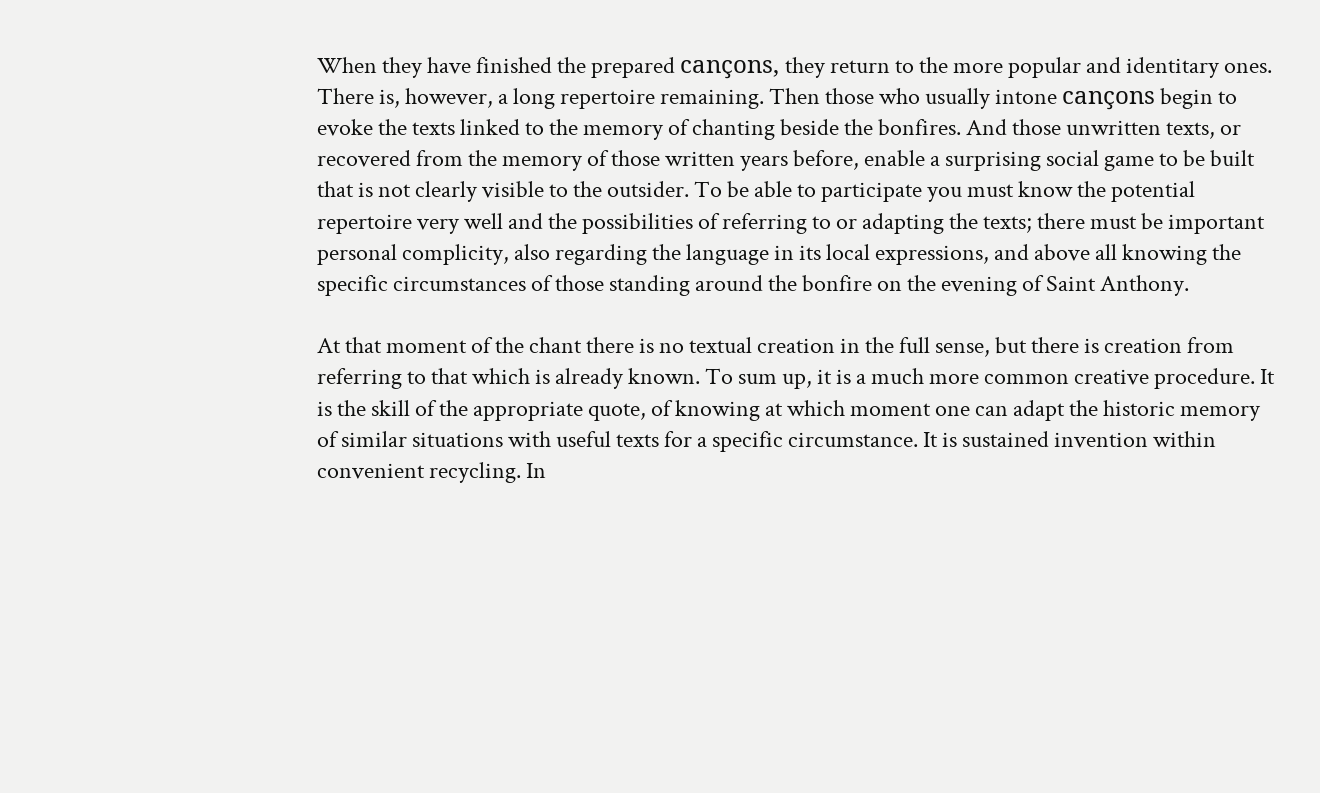When they have finished the prepared cançons, they return to the more popular and identitary ones. There is, however, a long repertoire remaining. Then those who usually intone cançons begin to evoke the texts linked to the memory of chanting beside the bonfires. And those unwritten texts, or recovered from the memory of those written years before, enable a surprising social game to be built that is not clearly visible to the outsider. To be able to participate you must know the potential repertoire very well and the possibilities of referring to or adapting the texts; there must be important personal complicity, also regarding the language in its local expressions, and above all knowing the specific circumstances of those standing around the bonfire on the evening of Saint Anthony.

At that moment of the chant there is no textual creation in the full sense, but there is creation from referring to that which is already known. To sum up, it is a much more common creative procedure. It is the skill of the appropriate quote, of knowing at which moment one can adapt the historic memory of similar situations with useful texts for a specific circumstance. It is sustained invention within convenient recycling. In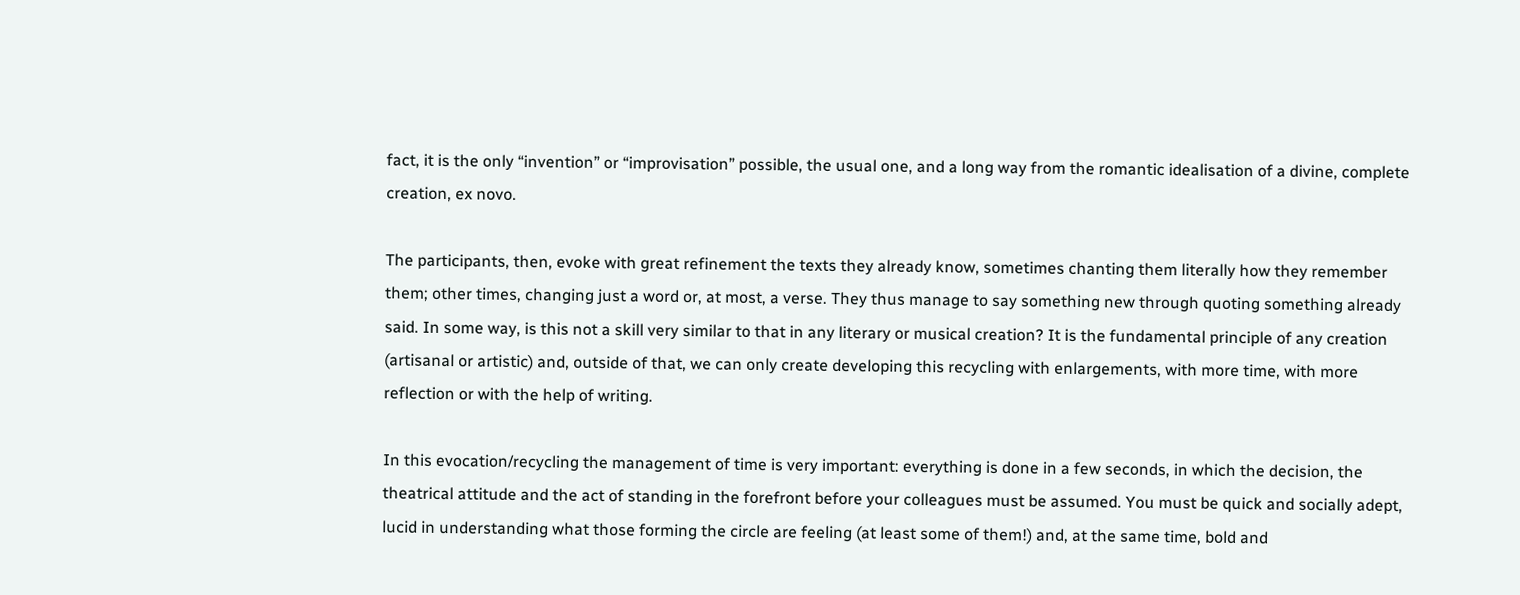fact, it is the only “invention” or “improvisation” possible, the usual one, and a long way from the romantic idealisation of a divine, complete creation, ex novo.

The participants, then, evoke with great refinement the texts they already know, sometimes chanting them literally how they remember them; other times, changing just a word or, at most, a verse. They thus manage to say something new through quoting something already said. In some way, is this not a skill very similar to that in any literary or musical creation? It is the fundamental principle of any creation (artisanal or artistic) and, outside of that, we can only create developing this recycling with enlargements, with more time, with more reflection or with the help of writing.

In this evocation/recycling the management of time is very important: everything is done in a few seconds, in which the decision, the theatrical attitude and the act of standing in the forefront before your colleagues must be assumed. You must be quick and socially adept, lucid in understanding what those forming the circle are feeling (at least some of them!) and, at the same time, bold and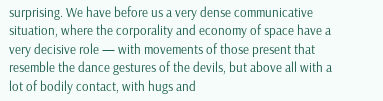surprising. We have before us a very dense communicative situation, where the corporality and economy of space have a very decisive role — with movements of those present that resemble the dance gestures of the devils, but above all with a lot of bodily contact, with hugs and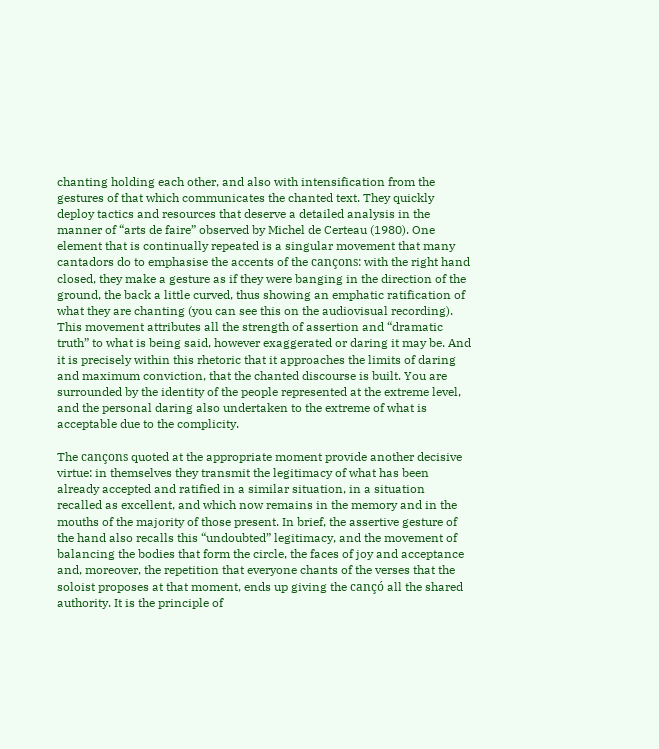chanting holding each other, and also with intensification from the gestures of that which communicates the chanted text. They quickly deploy tactics and resources that deserve a detailed analysis in the manner of “arts de faire” observed by Michel de Certeau (1980). One element that is continually repeated is a singular movement that many cantadors do to emphasise the accents of the cançons: with the right hand closed, they make a gesture as if they were banging in the direction of the ground, the back a little curved, thus showing an emphatic ratification of what they are chanting (you can see this on the audiovisual recording). This movement attributes all the strength of assertion and “dramatic truth” to what is being said, however exaggerated or daring it may be. And it is precisely within this rhetoric that it approaches the limits of daring and maximum conviction, that the chanted discourse is built. You are surrounded by the identity of the people represented at the extreme level, and the personal daring also undertaken to the extreme of what is acceptable due to the complicity.

The cançons quoted at the appropriate moment provide another decisive virtue: in themselves they transmit the legitimacy of what has been already accepted and ratified in a similar situation, in a situation recalled as excellent, and which now remains in the memory and in the mouths of the majority of those present. In brief, the assertive gesture of the hand also recalls this “undoubted” legitimacy, and the movement of balancing the bodies that form the circle, the faces of joy and acceptance and, moreover, the repetition that everyone chants of the verses that the soloist proposes at that moment, ends up giving the cançó all the shared authority. It is the principle of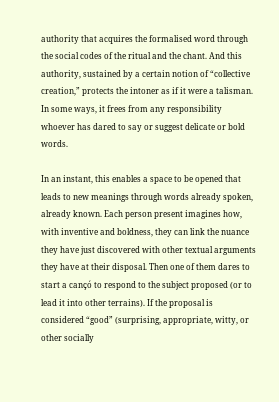authority that acquires the formalised word through the social codes of the ritual and the chant. And this authority, sustained by a certain notion of “collective creation,” protects the intoner as if it were a talisman. In some ways, it frees from any responsibility whoever has dared to say or suggest delicate or bold words.

In an instant, this enables a space to be opened that leads to new meanings through words already spoken, already known. Each person present imagines how, with inventive and boldness, they can link the nuance they have just discovered with other textual arguments they have at their disposal. Then one of them dares to start a cançó to respond to the subject proposed (or to lead it into other terrains). If the proposal is considered “good” (surprising, appropriate, witty, or other socially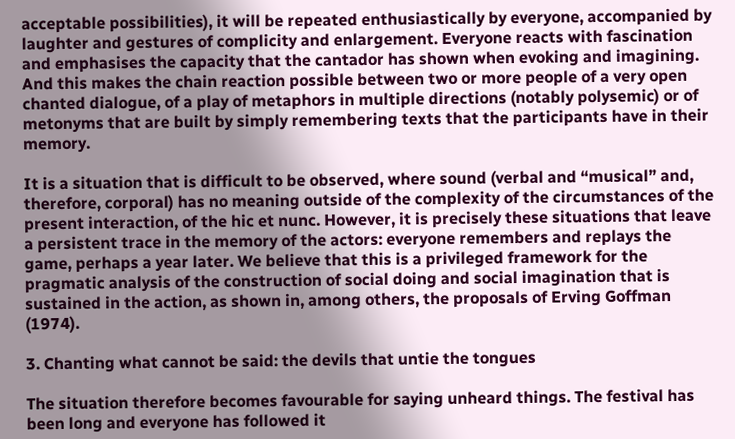acceptable possibilities), it will be repeated enthusiastically by everyone, accompanied by laughter and gestures of complicity and enlargement. Everyone reacts with fascination and emphasises the capacity that the cantador has shown when evoking and imagining. And this makes the chain reaction possible between two or more people of a very open chanted dialogue, of a play of metaphors in multiple directions (notably polysemic) or of metonyms that are built by simply remembering texts that the participants have in their memory.

It is a situation that is difficult to be observed, where sound (verbal and “musical” and, therefore, corporal) has no meaning outside of the complexity of the circumstances of the present interaction, of the hic et nunc. However, it is precisely these situations that leave a persistent trace in the memory of the actors: everyone remembers and replays the game, perhaps a year later. We believe that this is a privileged framework for the pragmatic analysis of the construction of social doing and social imagination that is sustained in the action, as shown in, among others, the proposals of Erving Goffman (1974).

3. Chanting what cannot be said: the devils that untie the tongues

The situation therefore becomes favourable for saying unheard things. The festival has been long and everyone has followed it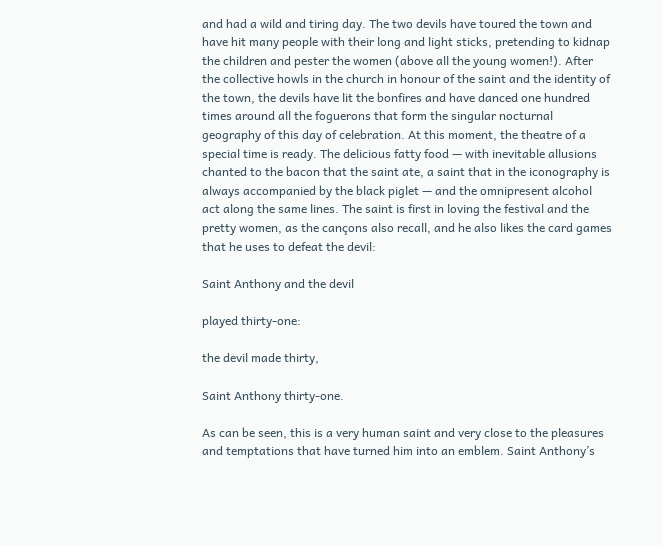and had a wild and tiring day. The two devils have toured the town and have hit many people with their long and light sticks, pretending to kidnap the children and pester the women (above all the young women!). After the collective howls in the church in honour of the saint and the identity of the town, the devils have lit the bonfires and have danced one hundred times around all the foguerons that form the singular nocturnal geography of this day of celebration. At this moment, the theatre of a special time is ready. The delicious fatty food — with inevitable allusions chanted to the bacon that the saint ate, a saint that in the iconography is always accompanied by the black piglet — and the omnipresent alcohol act along the same lines. The saint is first in loving the festival and the pretty women, as the cançons also recall, and he also likes the card games that he uses to defeat the devil:

Saint Anthony and the devil

played thirty-one:

the devil made thirty,

Saint Anthony thirty-one.

As can be seen, this is a very human saint and very close to the pleasures and temptations that have turned him into an emblem. Saint Anthony’s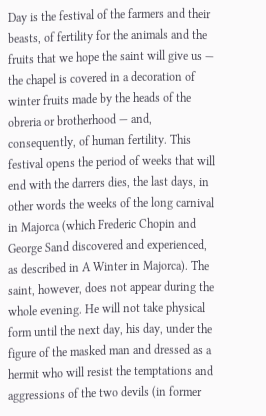Day is the festival of the farmers and their beasts, of fertility for the animals and the fruits that we hope the saint will give us — the chapel is covered in a decoration of winter fruits made by the heads of the obreria or brotherhood — and, consequently, of human fertility. This festival opens the period of weeks that will end with the darrers dies, the last days, in other words the weeks of the long carnival in Majorca (which Frederic Chopin and George Sand discovered and experienced, as described in A Winter in Majorca). The saint, however, does not appear during the whole evening. He will not take physical form until the next day, his day, under the figure of the masked man and dressed as a hermit who will resist the temptations and aggressions of the two devils (in former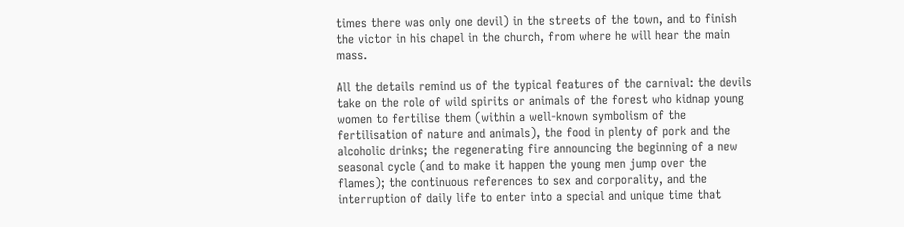times there was only one devil) in the streets of the town, and to finish the victor in his chapel in the church, from where he will hear the main mass.

All the details remind us of the typical features of the carnival: the devils take on the role of wild spirits or animals of the forest who kidnap young women to fertilise them (within a well-known symbolism of the fertilisation of nature and animals), the food in plenty of pork and the alcoholic drinks; the regenerating fire announcing the beginning of a new seasonal cycle (and to make it happen the young men jump over the flames); the continuous references to sex and corporality, and the interruption of daily life to enter into a special and unique time that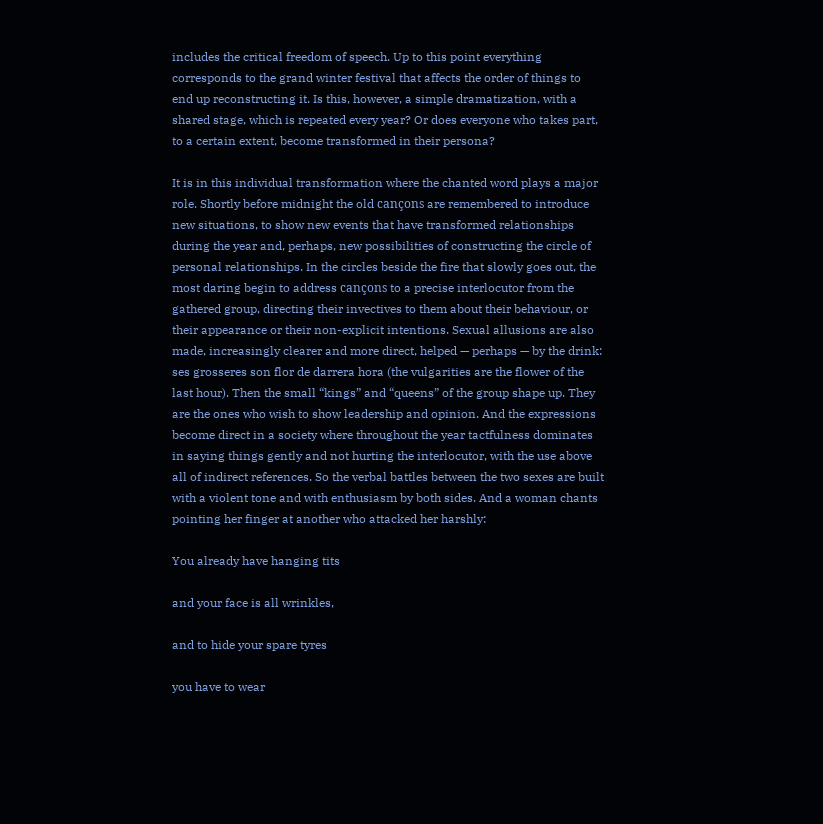includes the critical freedom of speech. Up to this point everything corresponds to the grand winter festival that affects the order of things to end up reconstructing it. Is this, however, a simple dramatization, with a shared stage, which is repeated every year? Or does everyone who takes part, to a certain extent, become transformed in their persona?

It is in this individual transformation where the chanted word plays a major role. Shortly before midnight the old cançons are remembered to introduce new situations, to show new events that have transformed relationships during the year and, perhaps, new possibilities of constructing the circle of personal relationships. In the circles beside the fire that slowly goes out, the most daring begin to address cançons to a precise interlocutor from the gathered group, directing their invectives to them about their behaviour, or their appearance or their non-explicit intentions. Sexual allusions are also made, increasingly clearer and more direct, helped — perhaps — by the drink: ses grosseres son flor de darrera hora (the vulgarities are the flower of the last hour). Then the small “kings” and “queens” of the group shape up. They are the ones who wish to show leadership and opinion. And the expressions become direct in a society where throughout the year tactfulness dominates in saying things gently and not hurting the interlocutor, with the use above all of indirect references. So the verbal battles between the two sexes are built with a violent tone and with enthusiasm by both sides. And a woman chants pointing her finger at another who attacked her harshly:

You already have hanging tits

and your face is all wrinkles,

and to hide your spare tyres

you have to wear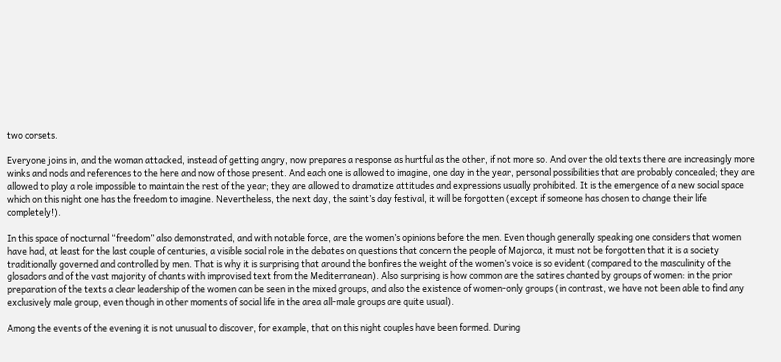two corsets.

Everyone joins in, and the woman attacked, instead of getting angry, now prepares a response as hurtful as the other, if not more so. And over the old texts there are increasingly more winks and nods and references to the here and now of those present. And each one is allowed to imagine, one day in the year, personal possibilities that are probably concealed; they are allowed to play a role impossible to maintain the rest of the year; they are allowed to dramatize attitudes and expressions usually prohibited. It is the emergence of a new social space which on this night one has the freedom to imagine. Nevertheless, the next day, the saint’s day festival, it will be forgotten (except if someone has chosen to change their life completely!).

In this space of nocturnal “freedom” also demonstrated, and with notable force, are the women’s opinions before the men. Even though generally speaking one considers that women have had, at least for the last couple of centuries, a visible social role in the debates on questions that concern the people of Majorca, it must not be forgotten that it is a society traditionally governed and controlled by men. That is why it is surprising that around the bonfires the weight of the women’s voice is so evident (compared to the masculinity of the glosadors and of the vast majority of chants with improvised text from the Mediterranean). Also surprising is how common are the satires chanted by groups of women: in the prior preparation of the texts a clear leadership of the women can be seen in the mixed groups, and also the existence of women-only groups (in contrast, we have not been able to find any exclusively male group, even though in other moments of social life in the area all-male groups are quite usual).

Among the events of the evening it is not unusual to discover, for example, that on this night couples have been formed. During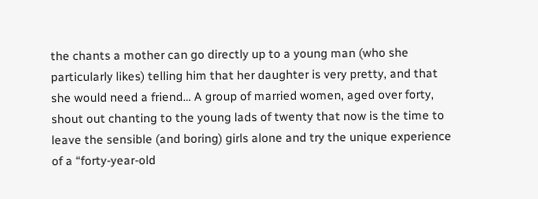the chants a mother can go directly up to a young man (who she particularly likes) telling him that her daughter is very pretty, and that she would need a friend… A group of married women, aged over forty, shout out chanting to the young lads of twenty that now is the time to leave the sensible (and boring) girls alone and try the unique experience of a “forty-year-old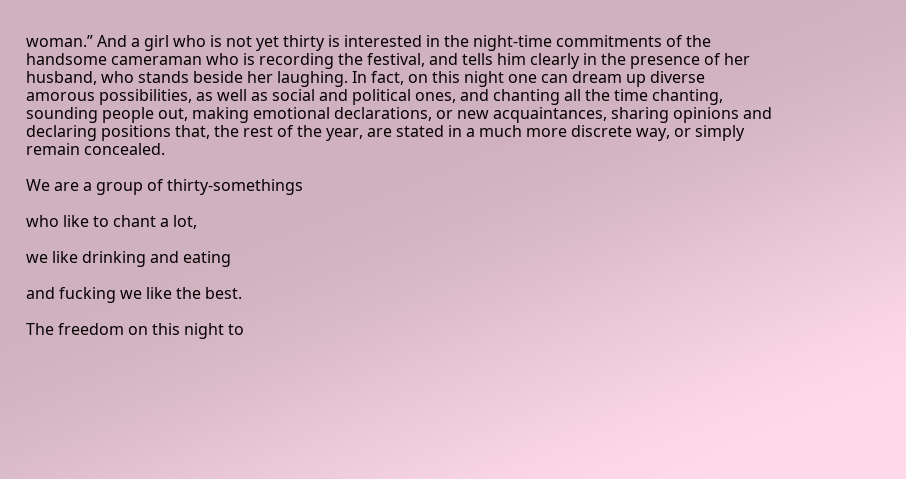woman.” And a girl who is not yet thirty is interested in the night-time commitments of the handsome cameraman who is recording the festival, and tells him clearly in the presence of her husband, who stands beside her laughing. In fact, on this night one can dream up diverse amorous possibilities, as well as social and political ones, and chanting all the time chanting, sounding people out, making emotional declarations, or new acquaintances, sharing opinions and declaring positions that, the rest of the year, are stated in a much more discrete way, or simply remain concealed.

We are a group of thirty-somethings

who like to chant a lot,

we like drinking and eating

and fucking we like the best.

The freedom on this night to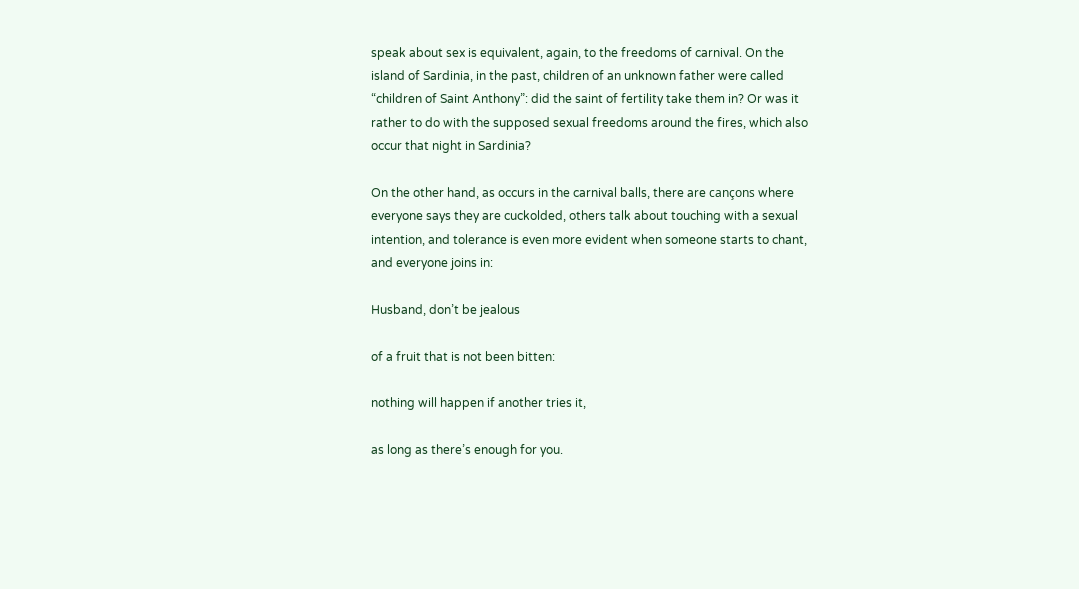speak about sex is equivalent, again, to the freedoms of carnival. On the island of Sardinia, in the past, children of an unknown father were called “children of Saint Anthony”: did the saint of fertility take them in? Or was it rather to do with the supposed sexual freedoms around the fires, which also occur that night in Sardinia?

On the other hand, as occurs in the carnival balls, there are cançons where everyone says they are cuckolded, others talk about touching with a sexual intention, and tolerance is even more evident when someone starts to chant, and everyone joins in:

Husband, don’t be jealous

of a fruit that is not been bitten:

nothing will happen if another tries it,

as long as there’s enough for you.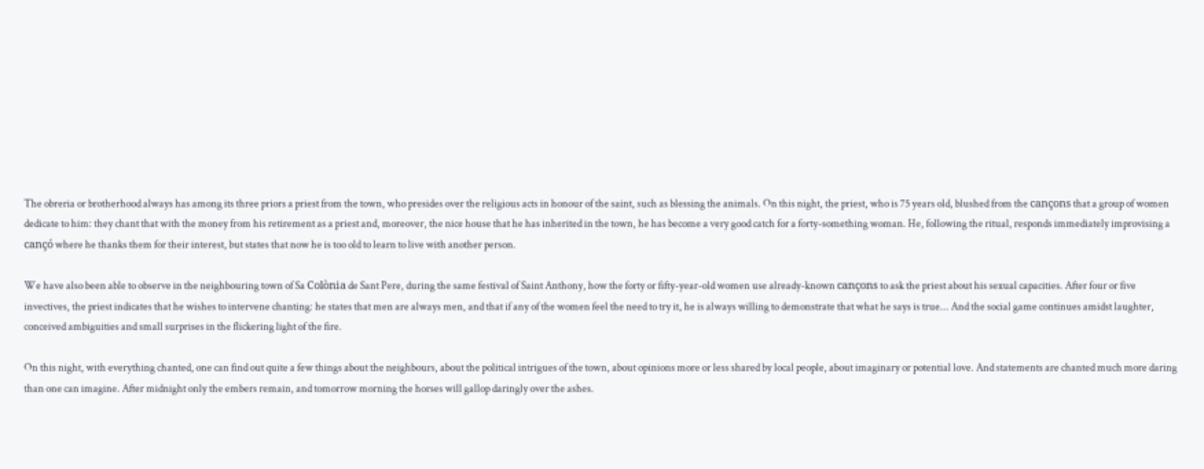The obreria or brotherhood always has among its three priors a priest from the town, who presides over the religious acts in honour of the saint, such as blessing the animals. On this night, the priest, who is 75 years old, blushed from the cançons that a group of women dedicate to him: they chant that with the money from his retirement as a priest and, moreover, the nice house that he has inherited in the town, he has become a very good catch for a forty-something woman. He, following the ritual, responds immediately improvising a cançó where he thanks them for their interest, but states that now he is too old to learn to live with another person.

We have also been able to observe in the neighbouring town of Sa Colònia de Sant Pere, during the same festival of Saint Anthony, how the forty or fifty-year-old women use already-known cançons to ask the priest about his sexual capacities. After four or five invectives, the priest indicates that he wishes to intervene chanting: he states that men are always men, and that if any of the women feel the need to try it, he is always willing to demonstrate that what he says is true... And the social game continues amidst laughter, conceived ambiguities and small surprises in the flickering light of the fire.

On this night, with everything chanted, one can find out quite a few things about the neighbours, about the political intrigues of the town, about opinions more or less shared by local people, about imaginary or potential love. And statements are chanted much more daring than one can imagine. After midnight only the embers remain, and tomorrow morning the horses will gallop daringly over the ashes.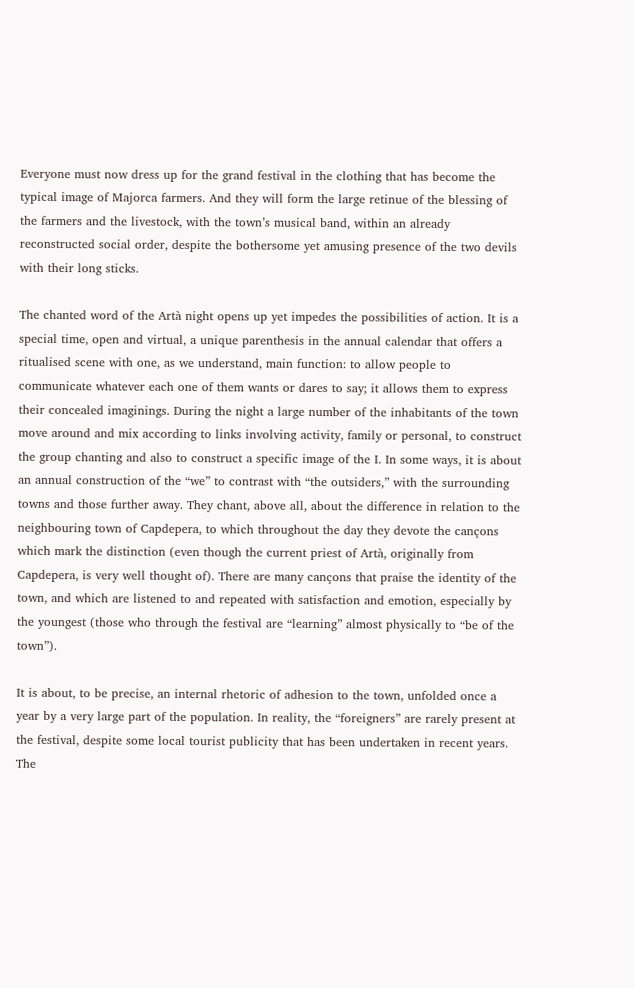Everyone must now dress up for the grand festival in the clothing that has become the typical image of Majorca farmers. And they will form the large retinue of the blessing of the farmers and the livestock, with the town’s musical band, within an already reconstructed social order, despite the bothersome yet amusing presence of the two devils with their long sticks.

The chanted word of the Artà night opens up yet impedes the possibilities of action. It is a special time, open and virtual, a unique parenthesis in the annual calendar that offers a ritualised scene with one, as we understand, main function: to allow people to communicate whatever each one of them wants or dares to say; it allows them to express their concealed imaginings. During the night a large number of the inhabitants of the town move around and mix according to links involving activity, family or personal, to construct the group chanting and also to construct a specific image of the I. In some ways, it is about an annual construction of the “we” to contrast with “the outsiders,” with the surrounding towns and those further away. They chant, above all, about the difference in relation to the neighbouring town of Capdepera, to which throughout the day they devote the cançons which mark the distinction (even though the current priest of Artà, originally from Capdepera, is very well thought of). There are many cançons that praise the identity of the town, and which are listened to and repeated with satisfaction and emotion, especially by the youngest (those who through the festival are “learning” almost physically to “be of the town”).

It is about, to be precise, an internal rhetoric of adhesion to the town, unfolded once a year by a very large part of the population. In reality, the “foreigners” are rarely present at the festival, despite some local tourist publicity that has been undertaken in recent years. The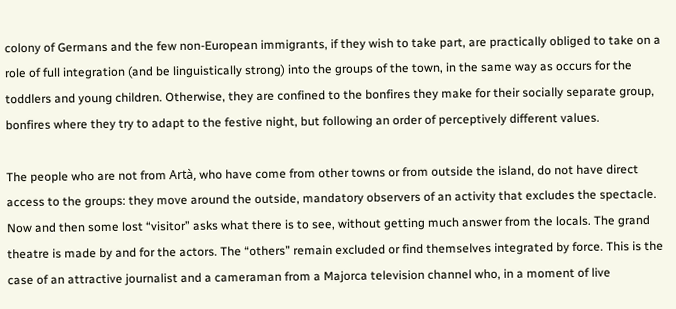colony of Germans and the few non-European immigrants, if they wish to take part, are practically obliged to take on a role of full integration (and be linguistically strong) into the groups of the town, in the same way as occurs for the toddlers and young children. Otherwise, they are confined to the bonfires they make for their socially separate group, bonfires where they try to adapt to the festive night, but following an order of perceptively different values.

The people who are not from Artà, who have come from other towns or from outside the island, do not have direct access to the groups: they move around the outside, mandatory observers of an activity that excludes the spectacle. Now and then some lost “visitor” asks what there is to see, without getting much answer from the locals. The grand theatre is made by and for the actors. The “others” remain excluded or find themselves integrated by force. This is the case of an attractive journalist and a cameraman from a Majorca television channel who, in a moment of live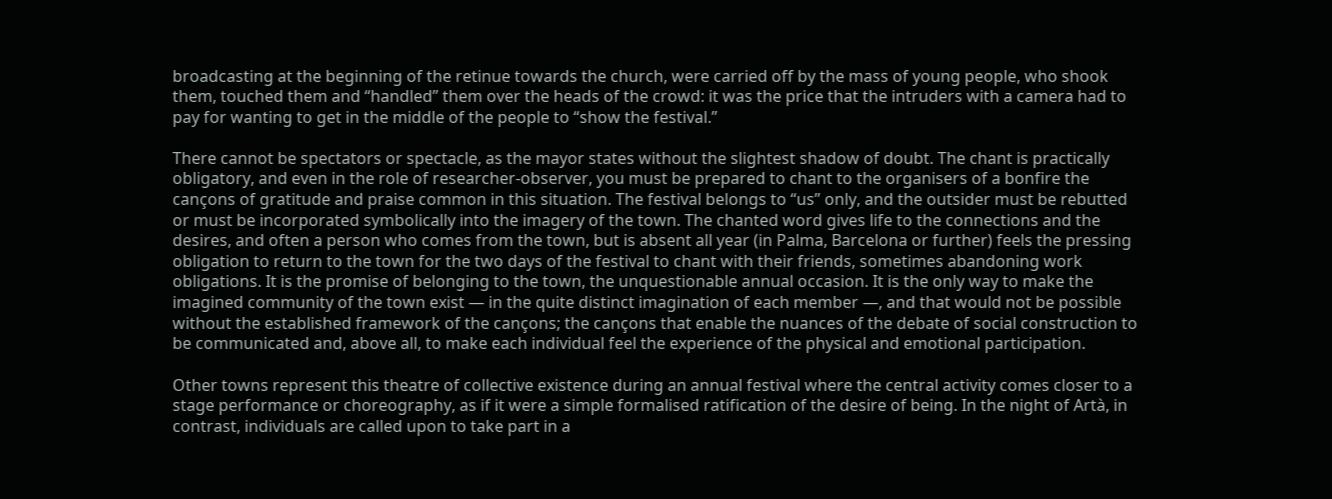broadcasting at the beginning of the retinue towards the church, were carried off by the mass of young people, who shook them, touched them and “handled” them over the heads of the crowd: it was the price that the intruders with a camera had to pay for wanting to get in the middle of the people to “show the festival.”

There cannot be spectators or spectacle, as the mayor states without the slightest shadow of doubt. The chant is practically obligatory, and even in the role of researcher-observer, you must be prepared to chant to the organisers of a bonfire the cançons of gratitude and praise common in this situation. The festival belongs to “us” only, and the outsider must be rebutted or must be incorporated symbolically into the imagery of the town. The chanted word gives life to the connections and the desires, and often a person who comes from the town, but is absent all year (in Palma, Barcelona or further) feels the pressing obligation to return to the town for the two days of the festival to chant with their friends, sometimes abandoning work obligations. It is the promise of belonging to the town, the unquestionable annual occasion. It is the only way to make the imagined community of the town exist — in the quite distinct imagination of each member —, and that would not be possible without the established framework of the cançons; the cançons that enable the nuances of the debate of social construction to be communicated and, above all, to make each individual feel the experience of the physical and emotional participation.

Other towns represent this theatre of collective existence during an annual festival where the central activity comes closer to a stage performance or choreography, as if it were a simple formalised ratification of the desire of being. In the night of Artà, in contrast, individuals are called upon to take part in a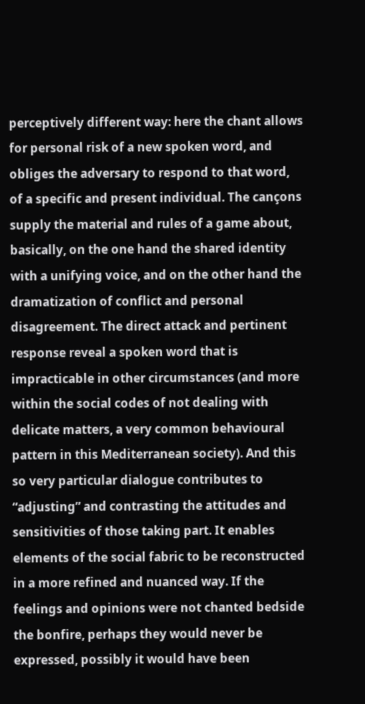perceptively different way: here the chant allows for personal risk of a new spoken word, and obliges the adversary to respond to that word, of a specific and present individual. The cançons supply the material and rules of a game about, basically, on the one hand the shared identity with a unifying voice, and on the other hand the dramatization of conflict and personal disagreement. The direct attack and pertinent response reveal a spoken word that is impracticable in other circumstances (and more within the social codes of not dealing with delicate matters, a very common behavioural pattern in this Mediterranean society). And this so very particular dialogue contributes to “adjusting” and contrasting the attitudes and sensitivities of those taking part. It enables elements of the social fabric to be reconstructed in a more refined and nuanced way. If the feelings and opinions were not chanted bedside the bonfire, perhaps they would never be expressed, possibly it would have been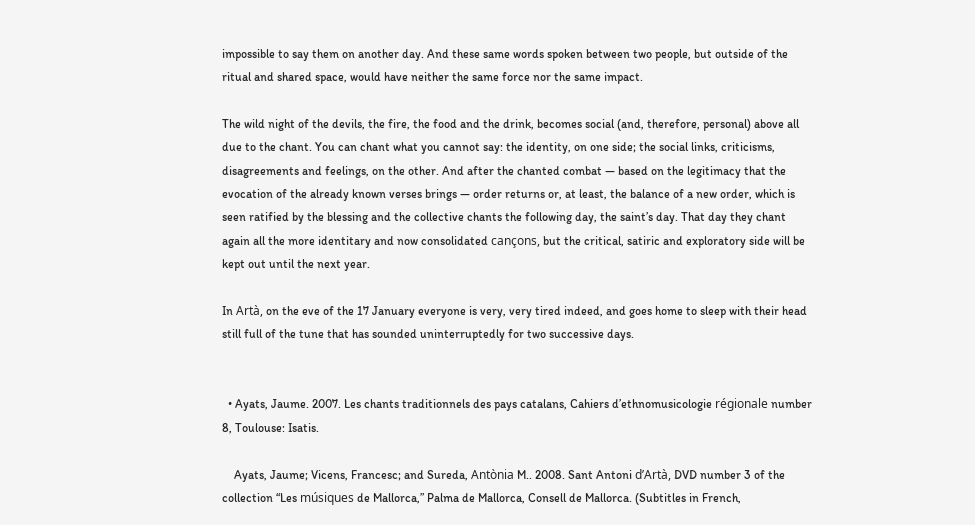impossible to say them on another day. And these same words spoken between two people, but outside of the ritual and shared space, would have neither the same force nor the same impact.

The wild night of the devils, the fire, the food and the drink, becomes social (and, therefore, personal) above all due to the chant. You can chant what you cannot say: the identity, on one side; the social links, criticisms, disagreements and feelings, on the other. And after the chanted combat — based on the legitimacy that the evocation of the already known verses brings — order returns or, at least, the balance of a new order, which is seen ratified by the blessing and the collective chants the following day, the saint’s day. That day they chant again all the more identitary and now consolidated cançons, but the critical, satiric and exploratory side will be kept out until the next year.

In Artà, on the eve of the 17 January everyone is very, very tired indeed, and goes home to sleep with their head still full of the tune that has sounded uninterruptedly for two successive days.


  • Ayats, Jaume. 2007. Les chants traditionnels des pays catalans, Cahiers d’ethnomusicologie régionale number 8, Toulouse: Isatis.

    Ayats, Jaume; Vicens, Francesc; and Sureda, Antònia M.. 2008. Sant Antoni d’Artà, DVD number 3 of the collection “Les músiques de Mallorca,” Palma de Mallorca, Consell de Mallorca. (Subtitles in French,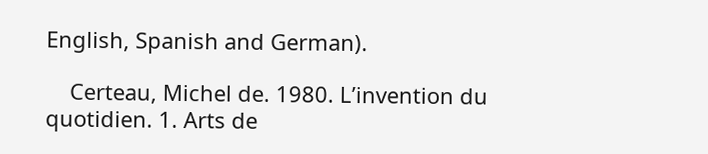English, Spanish and German).

    Certeau, Michel de. 1980. L’invention du quotidien. 1. Arts de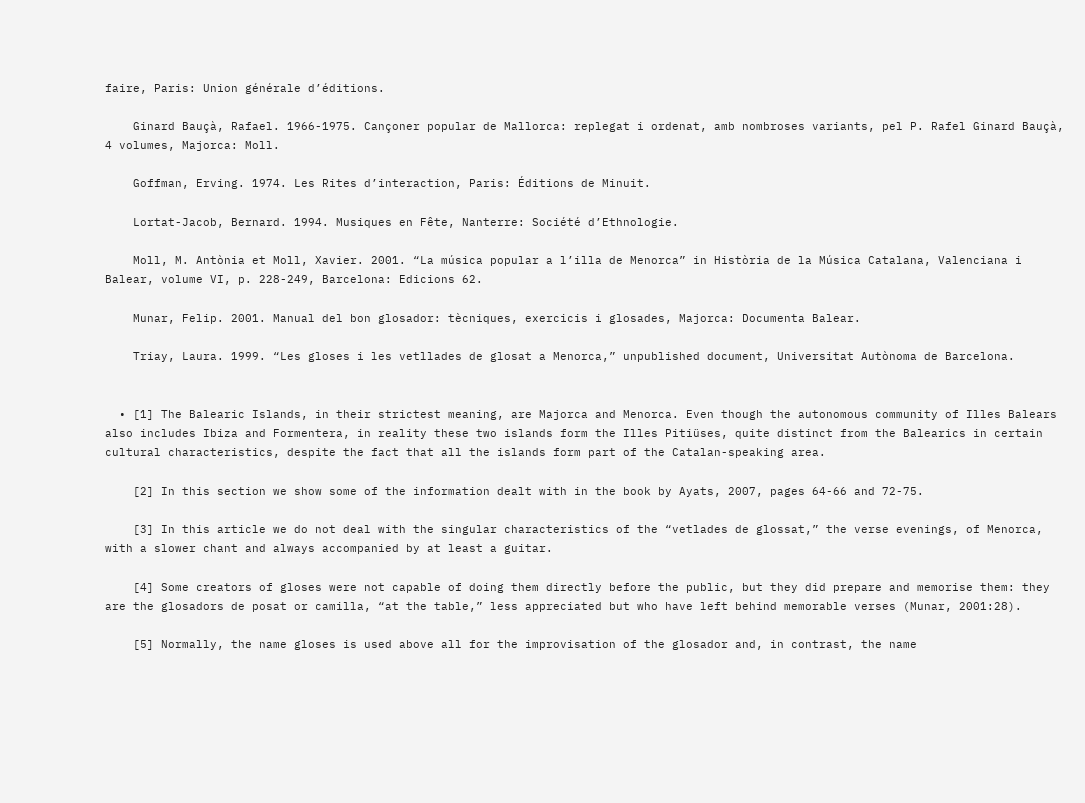faire, Paris: Union générale d’éditions.

    Ginard Bauçà, Rafael. 1966-1975. Cançoner popular de Mallorca: replegat i ordenat, amb nombroses variants, pel P. Rafel Ginard Bauçà, 4 volumes, Majorca: Moll.

    Goffman, Erving. 1974. Les Rites d’interaction, Paris: Éditions de Minuit.

    Lortat-Jacob, Bernard. 1994. Musiques en Fête, Nanterre: Société d’Ethnologie.

    Moll, M. Antònia et Moll, Xavier. 2001. “La música popular a l’illa de Menorca” in Història de la Música Catalana, Valenciana i Balear, volume VI, p. 228-249, Barcelona: Edicions 62.

    Munar, Felip. 2001. Manual del bon glosador: tècniques, exercicis i glosades, Majorca: Documenta Balear.

    Triay, Laura. 1999. “Les gloses i les vetllades de glosat a Menorca,” unpublished document, Universitat Autònoma de Barcelona.


  • [1] The Balearic Islands, in their strictest meaning, are Majorca and Menorca. Even though the autonomous community of Illes Balears also includes Ibiza and Formentera, in reality these two islands form the Illes Pitiüses, quite distinct from the Balearics in certain cultural characteristics, despite the fact that all the islands form part of the Catalan-speaking area.

    [2] In this section we show some of the information dealt with in the book by Ayats, 2007, pages 64-66 and 72-75.

    [3] In this article we do not deal with the singular characteristics of the “vetlades de glossat,” the verse evenings, of Menorca, with a slower chant and always accompanied by at least a guitar.

    [4] Some creators of gloses were not capable of doing them directly before the public, but they did prepare and memorise them: they are the glosadors de posat or camilla, “at the table,” less appreciated but who have left behind memorable verses (Munar, 2001:28).

    [5] Normally, the name gloses is used above all for the improvisation of the glosador and, in contrast, the name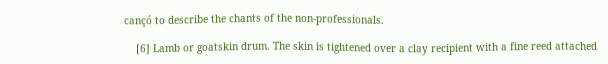cançó to describe the chants of the non-professionals.

    [6] Lamb or goatskin drum. The skin is tightened over a clay recipient with a fine reed attached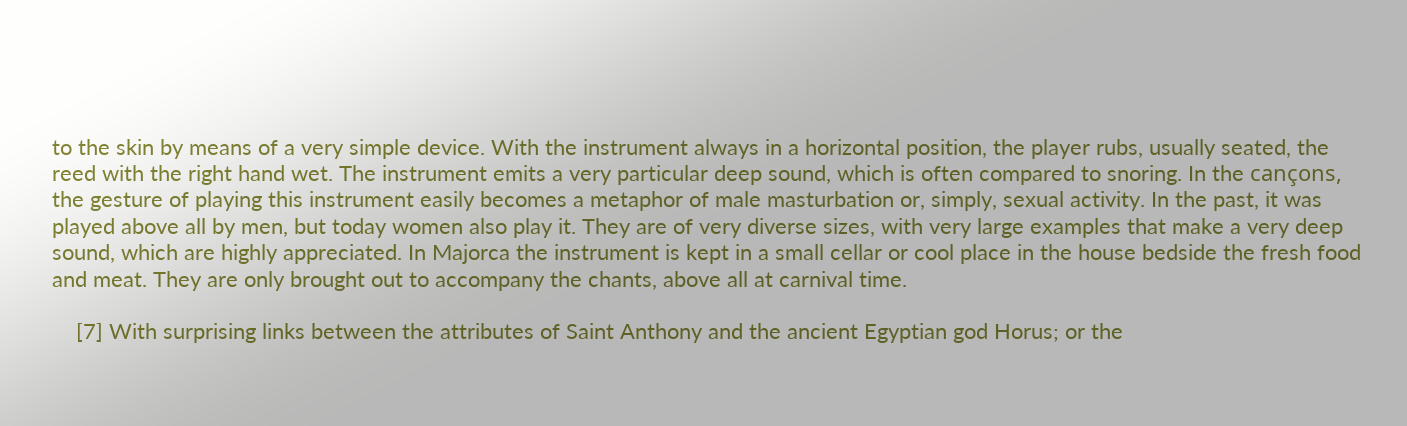to the skin by means of a very simple device. With the instrument always in a horizontal position, the player rubs, usually seated, the reed with the right hand wet. The instrument emits a very particular deep sound, which is often compared to snoring. In the cançons, the gesture of playing this instrument easily becomes a metaphor of male masturbation or, simply, sexual activity. In the past, it was played above all by men, but today women also play it. They are of very diverse sizes, with very large examples that make a very deep sound, which are highly appreciated. In Majorca the instrument is kept in a small cellar or cool place in the house bedside the fresh food and meat. They are only brought out to accompany the chants, above all at carnival time.

    [7] With surprising links between the attributes of Saint Anthony and the ancient Egyptian god Horus; or the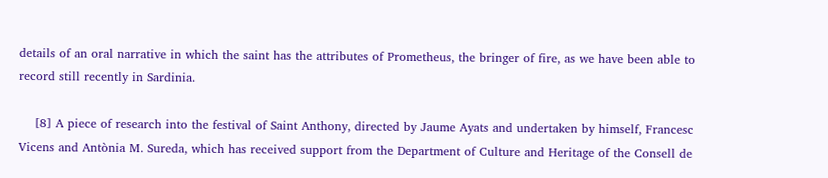details of an oral narrative in which the saint has the attributes of Prometheus, the bringer of fire, as we have been able to record still recently in Sardinia.

    [8] A piece of research into the festival of Saint Anthony, directed by Jaume Ayats and undertaken by himself, Francesc Vicens and Antònia M. Sureda, which has received support from the Department of Culture and Heritage of the Consell de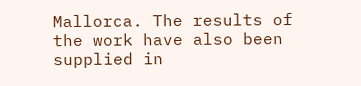Mallorca. The results of the work have also been supplied in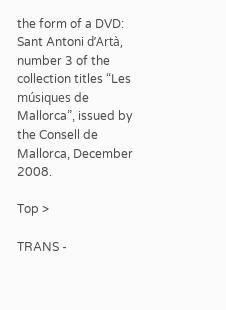the form of a DVD: Sant Antoni d’Artà, number 3 of the collection titles “Les músiques de Mallorca”, issued by the Consell de Mallorca, December 2008.

Top >

TRANS -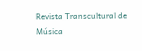Revista Transcultural de Música